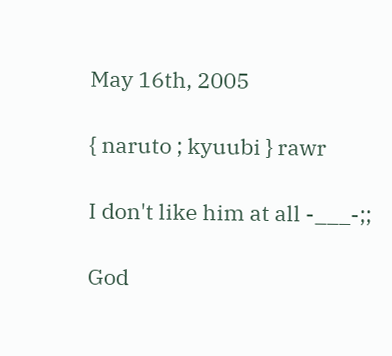May 16th, 2005

{ naruto ; kyuubi } rawr

I don't like him at all -___-;;

God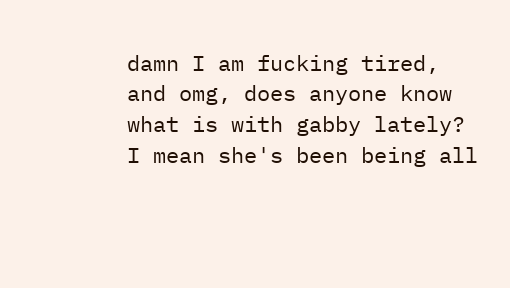damn I am fucking tired, and omg, does anyone know what is with gabby lately? I mean she's been being all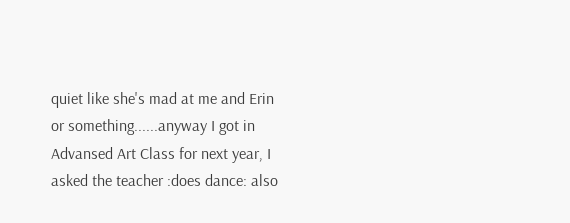quiet like she's mad at me and Erin or something......anyway I got in Advansed Art Class for next year, I asked the teacher :does dance: also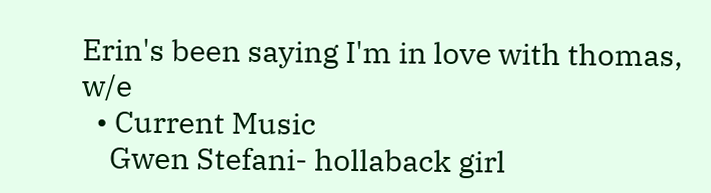Erin's been saying I'm in love with thomas, w/e
  • Current Music
    Gwen Stefani- hollaback girl